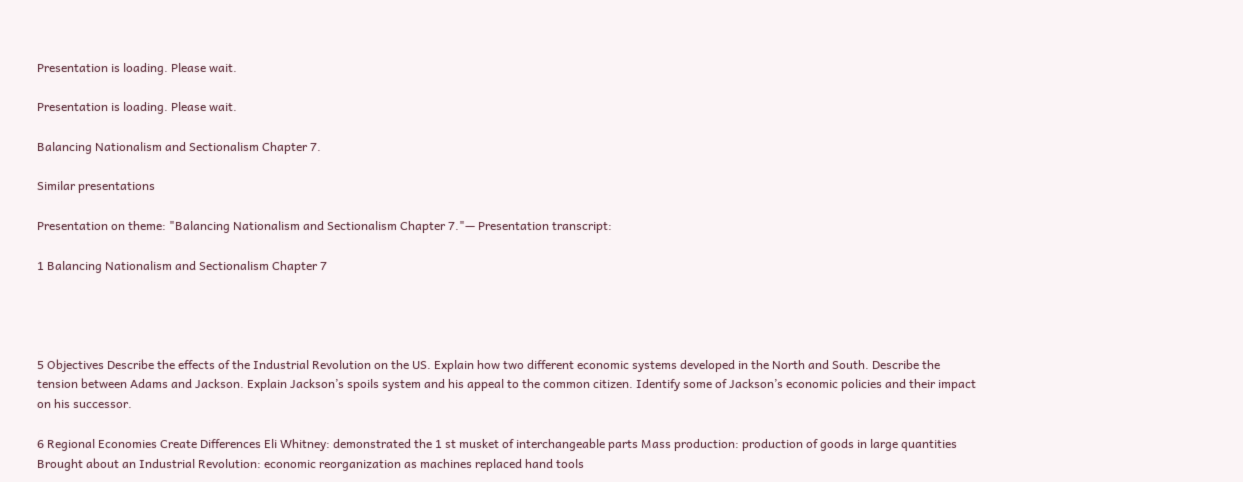Presentation is loading. Please wait.

Presentation is loading. Please wait.

Balancing Nationalism and Sectionalism Chapter 7.

Similar presentations

Presentation on theme: "Balancing Nationalism and Sectionalism Chapter 7."— Presentation transcript:

1 Balancing Nationalism and Sectionalism Chapter 7




5 Objectives Describe the effects of the Industrial Revolution on the US. Explain how two different economic systems developed in the North and South. Describe the tension between Adams and Jackson. Explain Jackson’s spoils system and his appeal to the common citizen. Identify some of Jackson’s economic policies and their impact on his successor.

6 Regional Economies Create Differences Eli Whitney: demonstrated the 1 st musket of interchangeable parts Mass production: production of goods in large quantities Brought about an Industrial Revolution: economic reorganization as machines replaced hand tools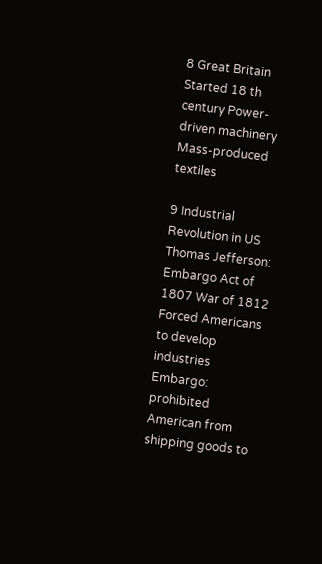8 Great Britain Started 18 th century Power-driven machinery Mass-produced textiles

9 Industrial Revolution in US Thomas Jefferson: Embargo Act of 1807 War of 1812 Forced Americans to develop industries Embargo: prohibited American from shipping goods to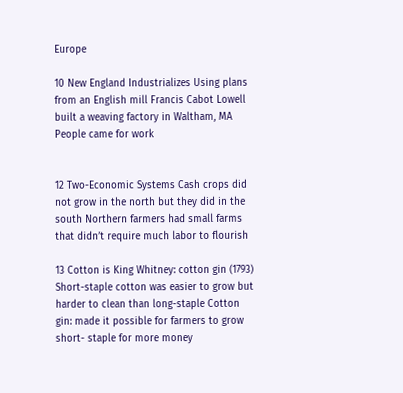Europe

10 New England Industrializes Using plans from an English mill Francis Cabot Lowell built a weaving factory in Waltham, MA People came for work


12 Two-Economic Systems Cash crops did not grow in the north but they did in the south Northern farmers had small farms that didn’t require much labor to flourish

13 Cotton is King Whitney: cotton gin (1793) Short-staple cotton was easier to grow but harder to clean than long-staple Cotton gin: made it possible for farmers to grow short- staple for more money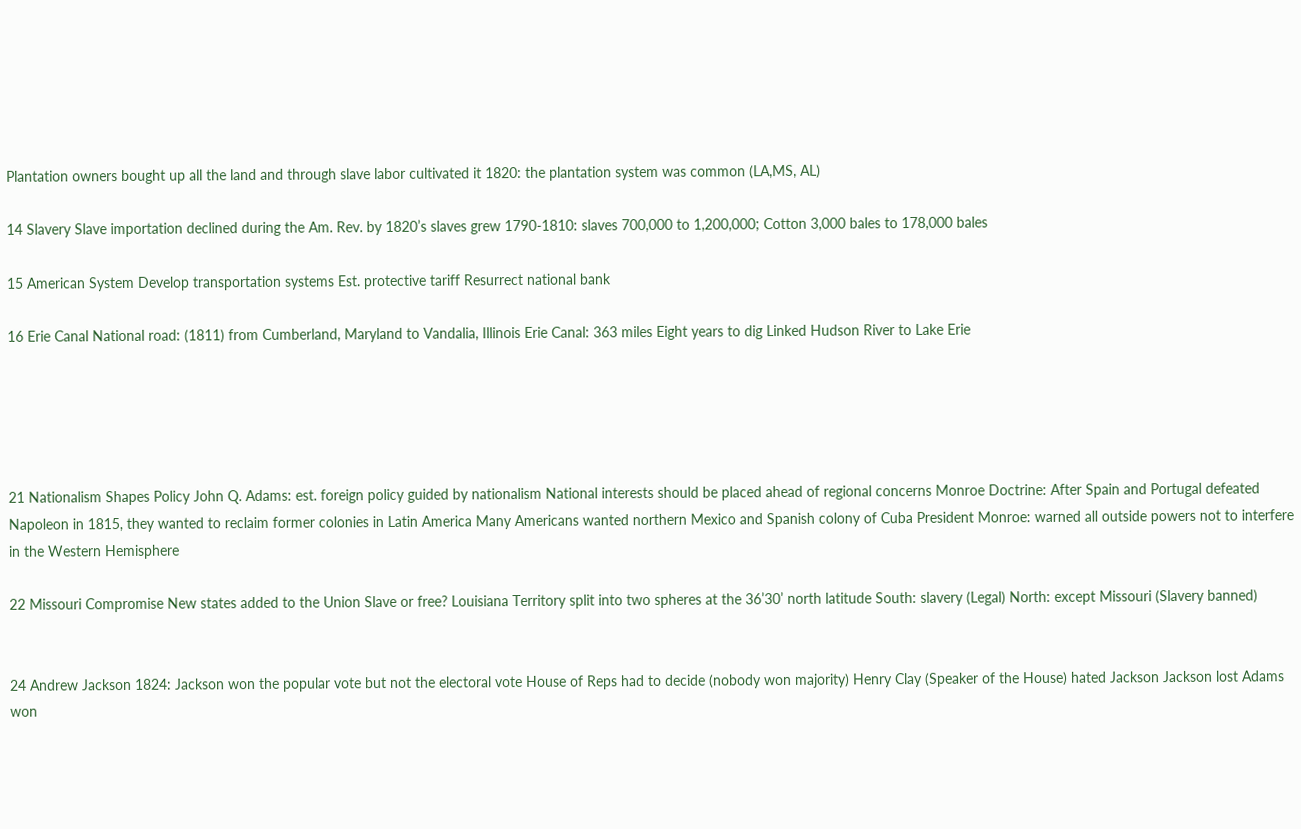Plantation owners bought up all the land and through slave labor cultivated it 1820: the plantation system was common (LA,MS, AL)

14 Slavery Slave importation declined during the Am. Rev. by 1820’s slaves grew 1790-1810: slaves 700,000 to 1,200,000; Cotton 3,000 bales to 178,000 bales

15 American System Develop transportation systems Est. protective tariff Resurrect national bank

16 Erie Canal National road: (1811) from Cumberland, Maryland to Vandalia, Illinois Erie Canal: 363 miles Eight years to dig Linked Hudson River to Lake Erie





21 Nationalism Shapes Policy John Q. Adams: est. foreign policy guided by nationalism National interests should be placed ahead of regional concerns Monroe Doctrine: After Spain and Portugal defeated Napoleon in 1815, they wanted to reclaim former colonies in Latin America Many Americans wanted northern Mexico and Spanish colony of Cuba President Monroe: warned all outside powers not to interfere in the Western Hemisphere

22 Missouri Compromise New states added to the Union Slave or free? Louisiana Territory split into two spheres at the 36’30’ north latitude South: slavery (Legal) North: except Missouri (Slavery banned)


24 Andrew Jackson 1824: Jackson won the popular vote but not the electoral vote House of Reps had to decide (nobody won majority) Henry Clay (Speaker of the House) hated Jackson Jackson lost Adams won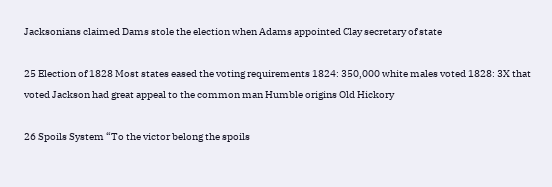Jacksonians claimed Dams stole the election when Adams appointed Clay secretary of state

25 Election of 1828 Most states eased the voting requirements 1824: 350,000 white males voted 1828: 3X that voted Jackson had great appeal to the common man Humble origins Old Hickory

26 Spoils System “To the victor belong the spoils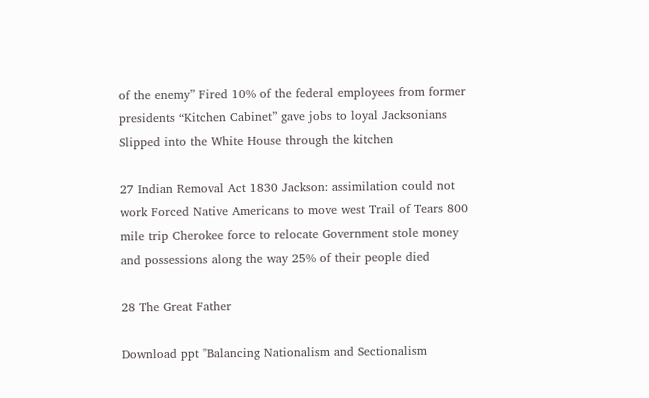of the enemy” Fired 10% of the federal employees from former presidents “Kitchen Cabinet” gave jobs to loyal Jacksonians Slipped into the White House through the kitchen

27 Indian Removal Act 1830 Jackson: assimilation could not work Forced Native Americans to move west Trail of Tears 800 mile trip Cherokee force to relocate Government stole money and possessions along the way 25% of their people died

28 The Great Father

Download ppt "Balancing Nationalism and Sectionalism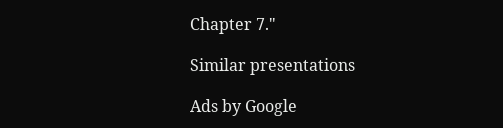Chapter 7."

Similar presentations

Ads by Google